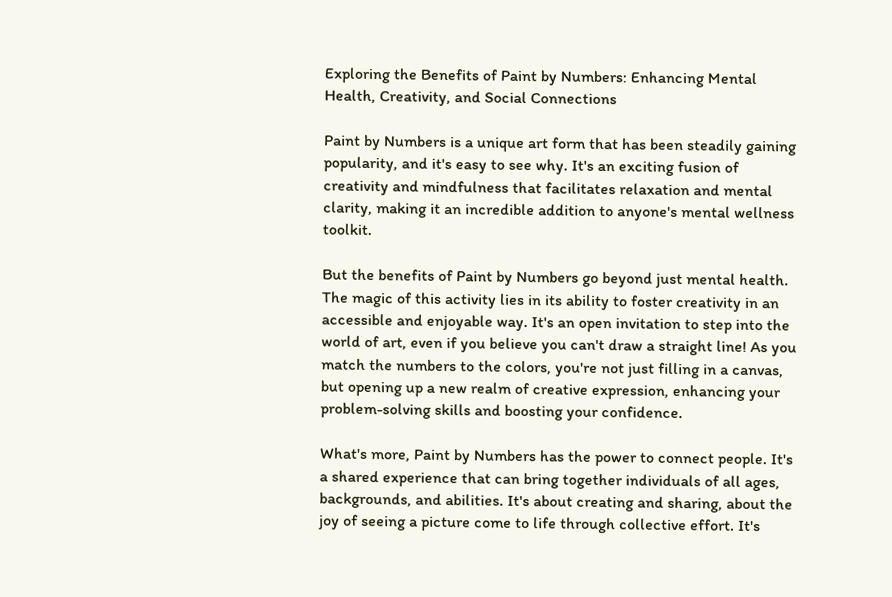Exploring the Benefits of Paint by Numbers: Enhancing Mental Health, Creativity, and Social Connections

Paint by Numbers is a unique art form that has been steadily gaining popularity, and it's easy to see why. It's an exciting fusion of creativity and mindfulness that facilitates relaxation and mental clarity, making it an incredible addition to anyone's mental wellness toolkit.

But the benefits of Paint by Numbers go beyond just mental health. The magic of this activity lies in its ability to foster creativity in an accessible and enjoyable way. It's an open invitation to step into the world of art, even if you believe you can't draw a straight line! As you match the numbers to the colors, you're not just filling in a canvas, but opening up a new realm of creative expression, enhancing your problem-solving skills and boosting your confidence.

What's more, Paint by Numbers has the power to connect people. It's a shared experience that can bring together individuals of all ages, backgrounds, and abilities. It's about creating and sharing, about the joy of seeing a picture come to life through collective effort. It's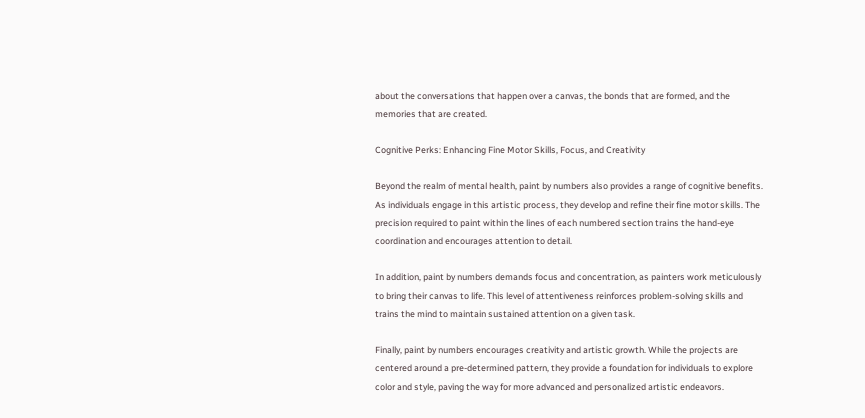about the conversations that happen over a canvas, the bonds that are formed, and the memories that are created.

Cognitive Perks: Enhancing Fine Motor Skills, Focus, and Creativity

Beyond the realm of mental health, paint by numbers also provides a range of cognitive benefits. As individuals engage in this artistic process, they develop and refine their fine motor skills. The precision required to paint within the lines of each numbered section trains the hand-eye coordination and encourages attention to detail.

In addition, paint by numbers demands focus and concentration, as painters work meticulously to bring their canvas to life. This level of attentiveness reinforces problem-solving skills and trains the mind to maintain sustained attention on a given task.

Finally, paint by numbers encourages creativity and artistic growth. While the projects are centered around a pre-determined pattern, they provide a foundation for individuals to explore color and style, paving the way for more advanced and personalized artistic endeavors.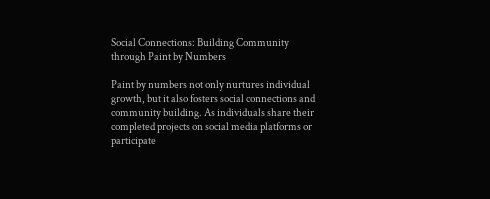Social Connections: Building Community through Paint by Numbers

Paint by numbers not only nurtures individual growth, but it also fosters social connections and community building. As individuals share their completed projects on social media platforms or participate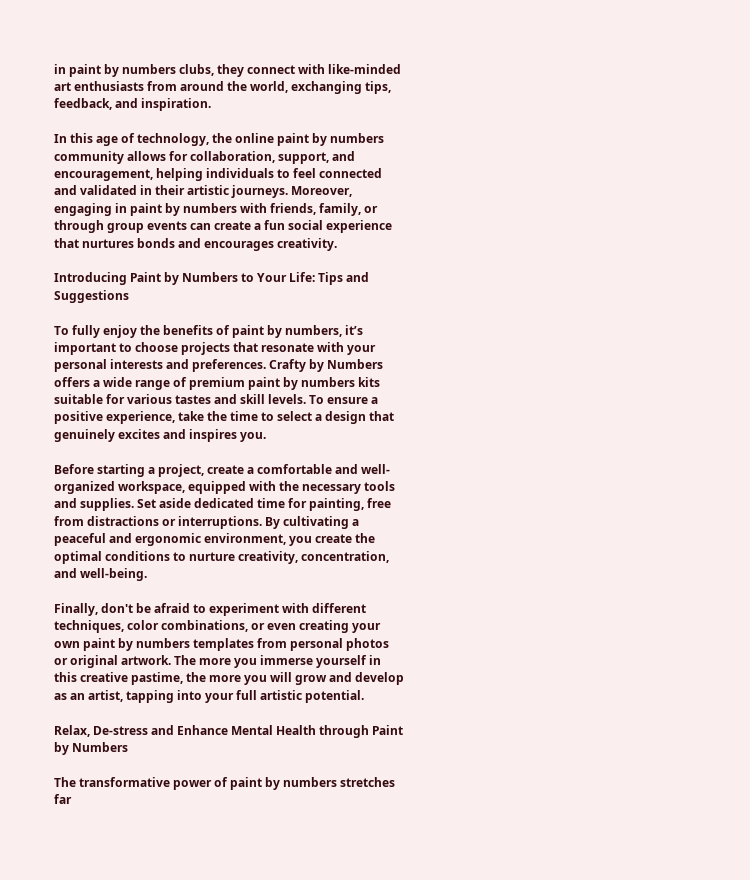in paint by numbers clubs, they connect with like-minded art enthusiasts from around the world, exchanging tips, feedback, and inspiration.

In this age of technology, the online paint by numbers community allows for collaboration, support, and encouragement, helping individuals to feel connected and validated in their artistic journeys. Moreover, engaging in paint by numbers with friends, family, or through group events can create a fun social experience that nurtures bonds and encourages creativity.

Introducing Paint by Numbers to Your Life: Tips and Suggestions

To fully enjoy the benefits of paint by numbers, it’s important to choose projects that resonate with your personal interests and preferences. Crafty by Numbers offers a wide range of premium paint by numbers kits suitable for various tastes and skill levels. To ensure a positive experience, take the time to select a design that genuinely excites and inspires you.

Before starting a project, create a comfortable and well-organized workspace, equipped with the necessary tools and supplies. Set aside dedicated time for painting, free from distractions or interruptions. By cultivating a peaceful and ergonomic environment, you create the optimal conditions to nurture creativity, concentration, and well-being.

Finally, don't be afraid to experiment with different techniques, color combinations, or even creating your own paint by numbers templates from personal photos or original artwork. The more you immerse yourself in this creative pastime, the more you will grow and develop as an artist, tapping into your full artistic potential.

Relax, De-stress and Enhance Mental Health through Paint by Numbers

The transformative power of paint by numbers stretches far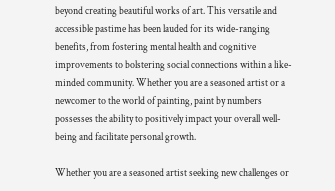beyond creating beautiful works of art. This versatile and accessible pastime has been lauded for its wide-ranging benefits, from fostering mental health and cognitive improvements to bolstering social connections within a like-minded community. Whether you are a seasoned artist or a newcomer to the world of painting, paint by numbers possesses the ability to positively impact your overall well-being and facilitate personal growth.

Whether you are a seasoned artist seeking new challenges or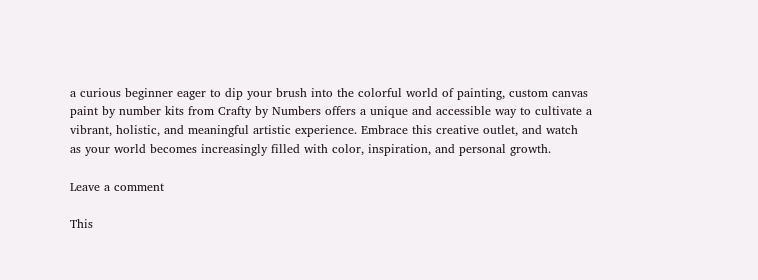a curious beginner eager to dip your brush into the colorful world of painting, custom canvas paint by number kits from Crafty by Numbers offers a unique and accessible way to cultivate a vibrant, holistic, and meaningful artistic experience. Embrace this creative outlet, and watch as your world becomes increasingly filled with color, inspiration, and personal growth.

Leave a comment

This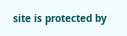site is protected by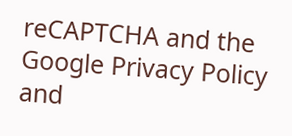reCAPTCHA and the Google Privacy Policy and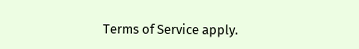Terms of Service apply.